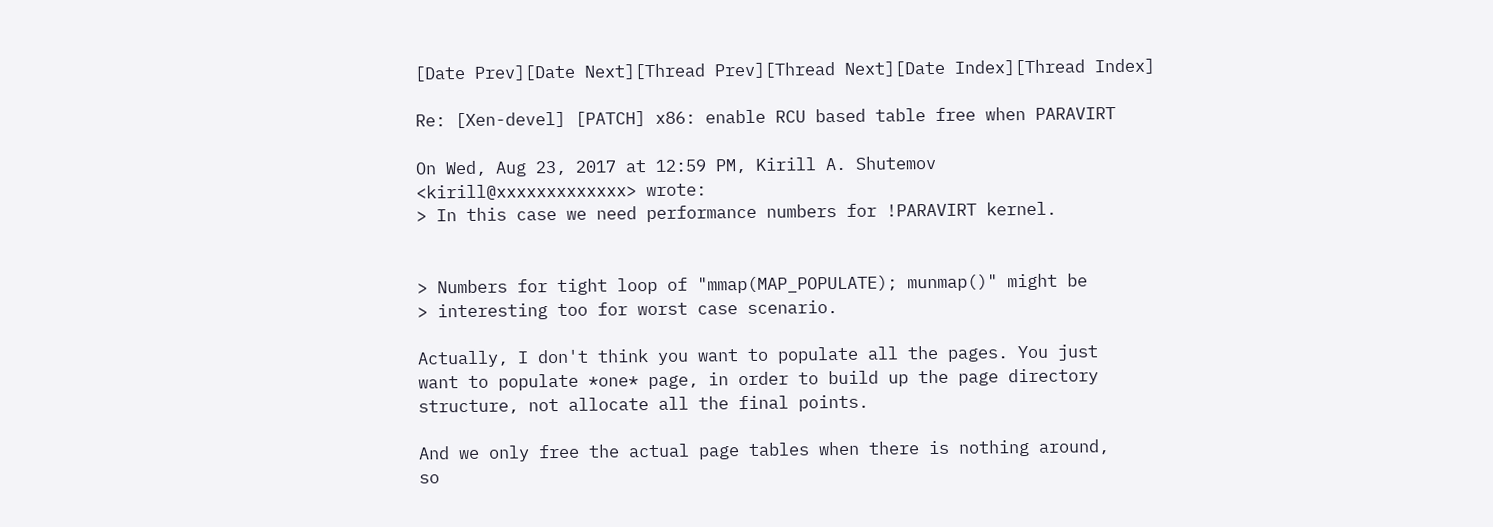[Date Prev][Date Next][Thread Prev][Thread Next][Date Index][Thread Index]

Re: [Xen-devel] [PATCH] x86: enable RCU based table free when PARAVIRT

On Wed, Aug 23, 2017 at 12:59 PM, Kirill A. Shutemov
<kirill@xxxxxxxxxxxxx> wrote:
> In this case we need performance numbers for !PARAVIRT kernel.


> Numbers for tight loop of "mmap(MAP_POPULATE); munmap()" might be
> interesting too for worst case scenario.

Actually, I don't think you want to populate all the pages. You just
want to populate *one* page, in order to build up the page directory
structure, not allocate all the final points.

And we only free the actual page tables when there is nothing around,
so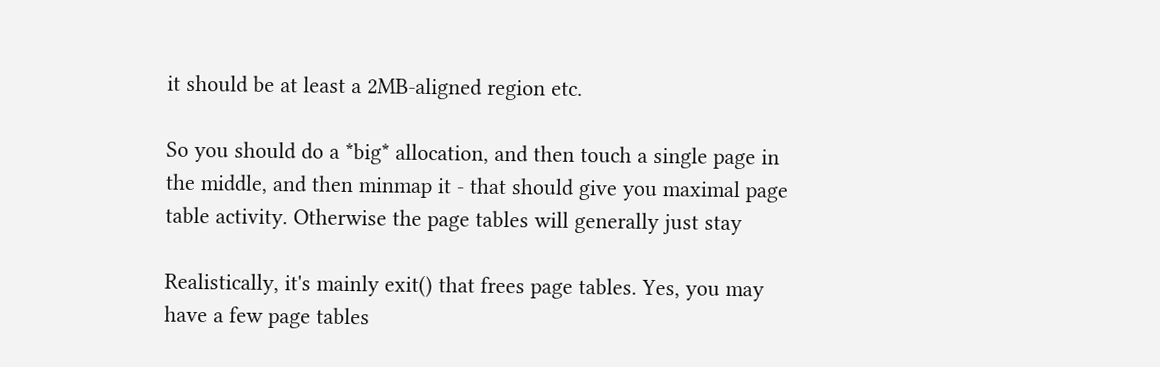it should be at least a 2MB-aligned region etc.

So you should do a *big* allocation, and then touch a single page in
the middle, and then minmap it - that should give you maximal page
table activity. Otherwise the page tables will generally just stay

Realistically, it's mainly exit() that frees page tables. Yes, you may
have a few page tables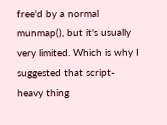free'd by a normal munmap(), but it's usually
very limited. Which is why I suggested that script-heavy thing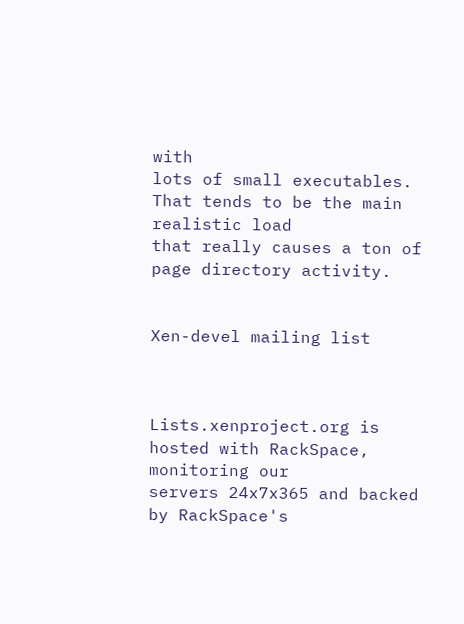with
lots of small executables. That tends to be the main realistic load
that really causes a ton of page directory activity.


Xen-devel mailing list



Lists.xenproject.org is hosted with RackSpace, monitoring our
servers 24x7x365 and backed by RackSpace's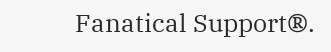Fanatical Support®.